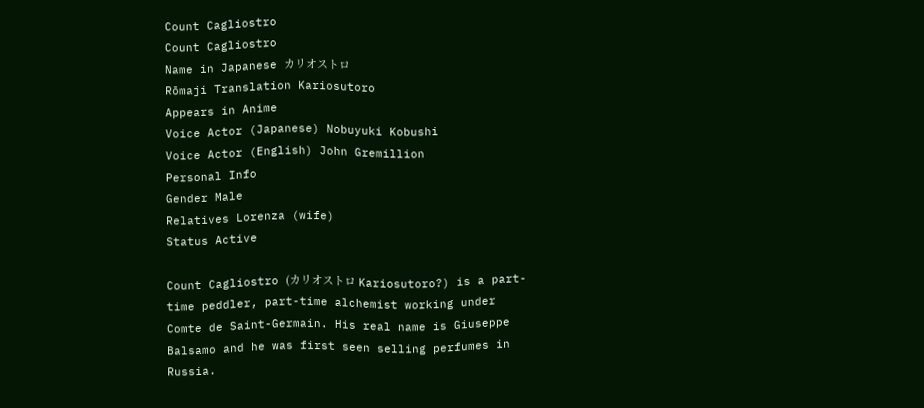Count Cagliostro
Count Cagliostro
Name in Japanese カリオストロ
Rōmaji Translation Kariosutoro
Appears in Anime
Voice Actor (Japanese) Nobuyuki Kobushi
Voice Actor (English) John Gremillion
Personal Info
Gender Male
Relatives Lorenza (wife)
Status Active

Count Cagliostro (カリオストロ Kariosutoro?) is a part-time peddler, part-time alchemist working under Comte de Saint-Germain. His real name is Giuseppe Balsamo and he was first seen selling perfumes in Russia.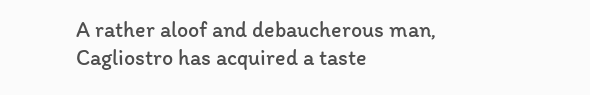A rather aloof and debaucherous man, Cagliostro has acquired a taste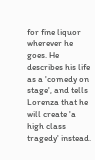for fine liquor wherever he goes. He describes his life as a 'comedy on stage', and tells Lorenza that he will create 'a high class tragedy' instead.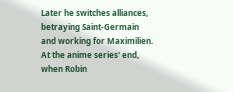Later he switches alliances, betraying Saint-Germain and working for Maximilien. At the anime series' end, when Robin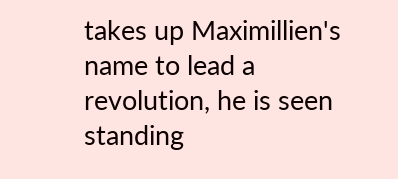takes up Maximillien's name to lead a revolution, he is seen standing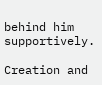behind him supportively.

Creation and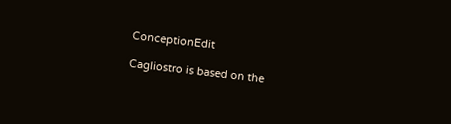ConceptionEdit

Cagliostro is based on the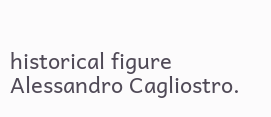historical figure Alessandro Cagliostro.